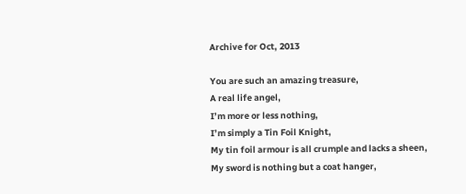Archive for Oct, 2013

You are such an amazing treasure,
A real life angel,
I’m more or less nothing,
I’m simply a Tin Foil Knight,
My tin foil armour is all crumple and lacks a sheen,
My sword is nothing but a coat hanger,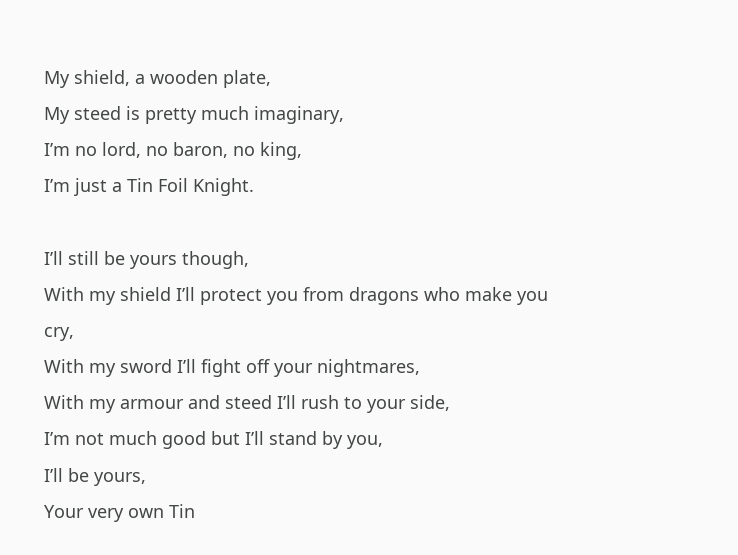My shield, a wooden plate,
My steed is pretty much imaginary,
I’m no lord, no baron, no king,
I’m just a Tin Foil Knight.

I’ll still be yours though,
With my shield I’ll protect you from dragons who make you cry,
With my sword I’ll fight off your nightmares,
With my armour and steed I’ll rush to your side,
I’m not much good but I’ll stand by you,
I’ll be yours,
Your very own Tin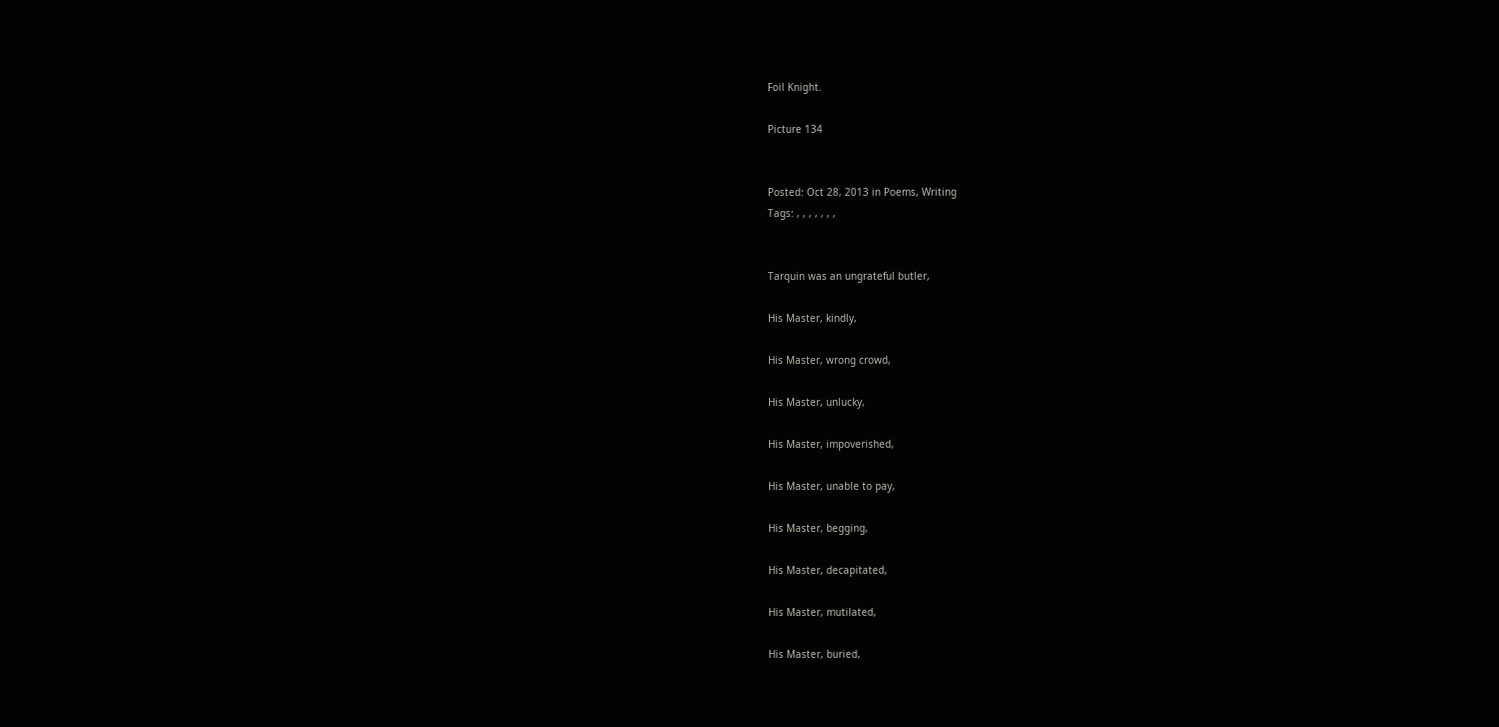Foil Knight.

Picture 134


Posted: Oct 28, 2013 in Poems, Writing
Tags: , , , , , , ,


Tarquin was an ungrateful butler,

His Master, kindly,

His Master, wrong crowd,

His Master, unlucky,

His Master, impoverished,

His Master, unable to pay,

His Master, begging,

His Master, decapitated,

His Master, mutilated,

His Master, buried,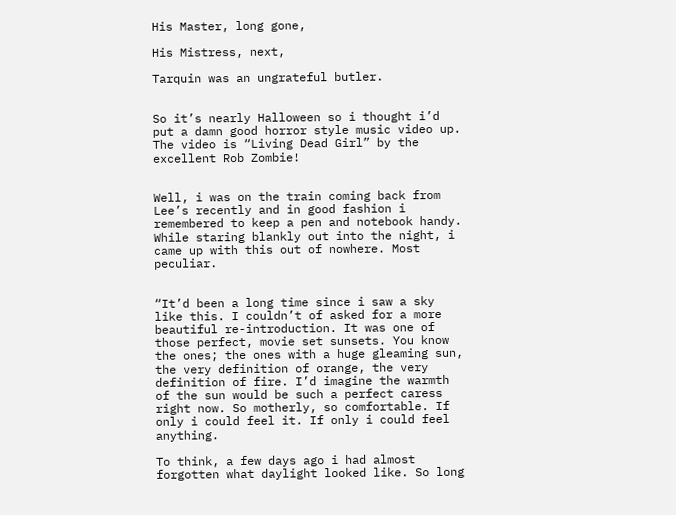His Master, long gone,

His Mistress, next,

Tarquin was an ungrateful butler.


So it’s nearly Halloween so i thought i’d put a damn good horror style music video up. The video is “Living Dead Girl” by the excellent Rob Zombie!


Well, i was on the train coming back from Lee’s recently and in good fashion i remembered to keep a pen and notebook handy. While staring blankly out into the night, i came up with this out of nowhere. Most peculiar.


“It’d been a long time since i saw a sky like this. I couldn’t of asked for a more beautiful re-introduction. It was one of those perfect, movie set sunsets. You know the ones; the ones with a huge gleaming sun, the very definition of orange, the very definition of fire. I’d imagine the warmth of the sun would be such a perfect caress right now. So motherly, so comfortable. If only i could feel it. If only i could feel anything.

To think, a few days ago i had almost forgotten what daylight looked like. So long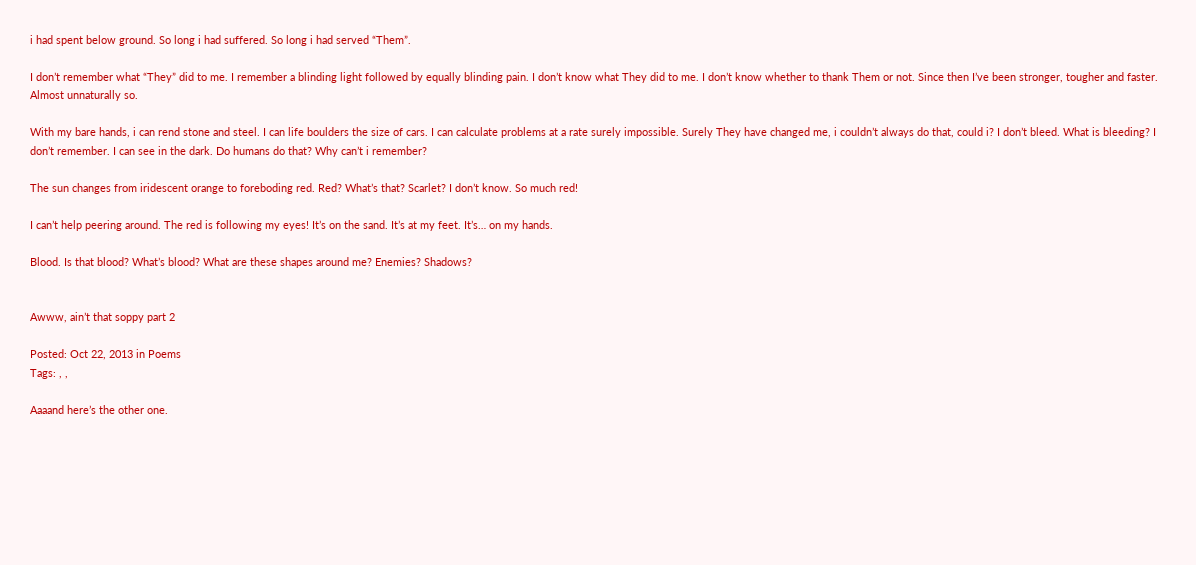i had spent below ground. So long i had suffered. So long i had served “Them”.

I don’t remember what “They” did to me. I remember a blinding light followed by equally blinding pain. I don’t know what They did to me. I don’t know whether to thank Them or not. Since then I’ve been stronger, tougher and faster. Almost unnaturally so.

With my bare hands, i can rend stone and steel. I can life boulders the size of cars. I can calculate problems at a rate surely impossible. Surely They have changed me, i couldn’t always do that, could i? I don’t bleed. What is bleeding? I don’t remember. I can see in the dark. Do humans do that? Why can’t i remember?

The sun changes from iridescent orange to foreboding red. Red? What’s that? Scarlet? I don’t know. So much red!

I can’t help peering around. The red is following my eyes! It’s on the sand. It’s at my feet. It’s… on my hands.

Blood. Is that blood? What’s blood? What are these shapes around me? Enemies? Shadows?


Awww, ain’t that soppy part 2

Posted: Oct 22, 2013 in Poems
Tags: , ,

Aaaand here’s the other one.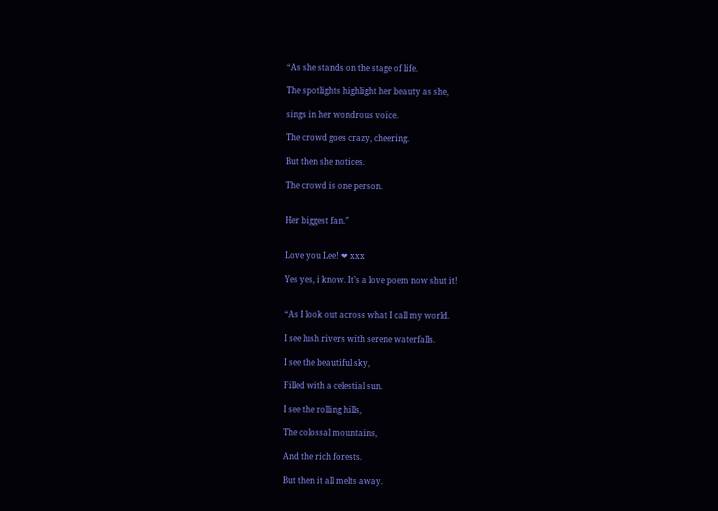“As she stands on the stage of life.

The spotlights highlight her beauty as she,

sings in her wondrous voice.

The crowd goes crazy, cheering.

But then she notices.

The crowd is one person.


Her biggest fan.”


Love you Lee! ❤ xxx

Yes yes, i know. It’s a love poem now shut it!


“As I look out across what I call my world.

I see lush rivers with serene waterfalls.

I see the beautiful sky,

Filled with a celestial sun.

I see the rolling hills,

The colossal mountains,

And the rich forests.

But then it all melts away.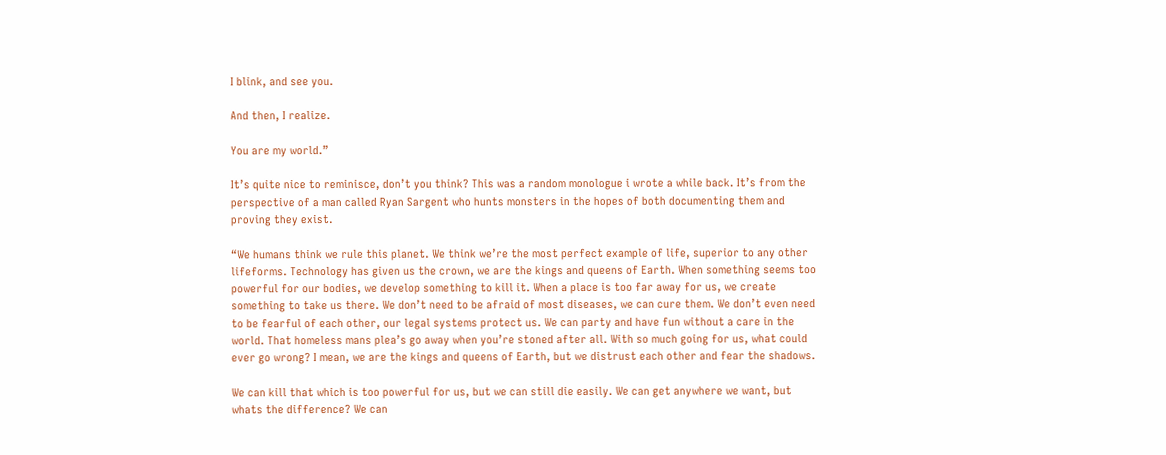I blink, and see you.

And then, I realize.

You are my world.”

It’s quite nice to reminisce, don’t you think? This was a random monologue i wrote a while back. It’s from the perspective of a man called Ryan Sargent who hunts monsters in the hopes of both documenting them and proving they exist.

“We humans think we rule this planet. We think we’re the most perfect example of life, superior to any other lifeforms. Technology has given us the crown, we are the kings and queens of Earth. When something seems too powerful for our bodies, we develop something to kill it. When a place is too far away for us, we create something to take us there. We don’t need to be afraid of most diseases, we can cure them. We don’t even need to be fearful of each other, our legal systems protect us. We can party and have fun without a care in the world. That homeless mans plea’s go away when you’re stoned after all. With so much going for us, what could ever go wrong? I mean, we are the kings and queens of Earth, but we distrust each other and fear the shadows.

We can kill that which is too powerful for us, but we can still die easily. We can get anywhere we want, but whats the difference? We can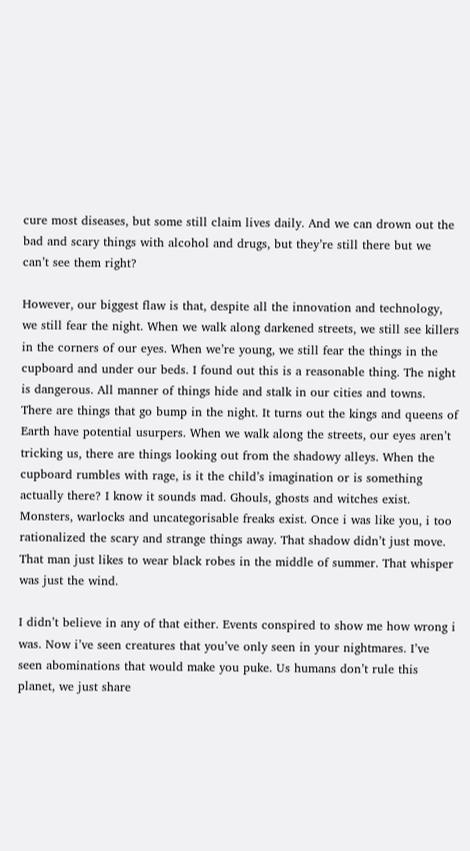cure most diseases, but some still claim lives daily. And we can drown out the bad and scary things with alcohol and drugs, but they’re still there but we can’t see them right?

However, our biggest flaw is that, despite all the innovation and technology, we still fear the night. When we walk along darkened streets, we still see killers in the corners of our eyes. When we’re young, we still fear the things in the cupboard and under our beds. I found out this is a reasonable thing. The night is dangerous. All manner of things hide and stalk in our cities and towns. There are things that go bump in the night. It turns out the kings and queens of Earth have potential usurpers. When we walk along the streets, our eyes aren’t tricking us, there are things looking out from the shadowy alleys. When the cupboard rumbles with rage, is it the child’s imagination or is something actually there? I know it sounds mad. Ghouls, ghosts and witches exist. Monsters, warlocks and uncategorisable freaks exist. Once i was like you, i too rationalized the scary and strange things away. That shadow didn’t just move. That man just likes to wear black robes in the middle of summer. That whisper was just the wind.

I didn’t believe in any of that either. Events conspired to show me how wrong i was. Now i’ve seen creatures that you’ve only seen in your nightmares. I’ve seen abominations that would make you puke. Us humans don’t rule this planet, we just share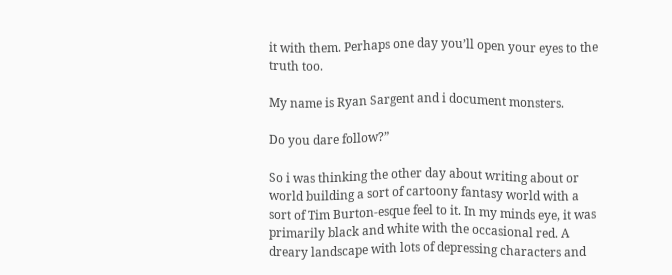it with them. Perhaps one day you’ll open your eyes to the truth too.

My name is Ryan Sargent and i document monsters.

Do you dare follow?”

So i was thinking the other day about writing about or world building a sort of cartoony fantasy world with a sort of Tim Burton-esque feel to it. In my minds eye, it was primarily black and white with the occasional red. A dreary landscape with lots of depressing characters and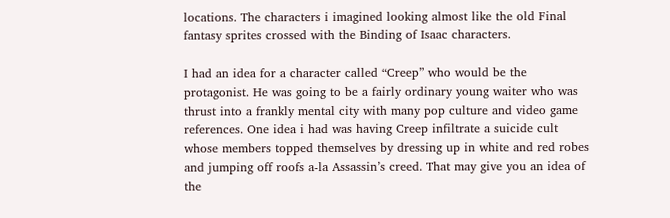locations. The characters i imagined looking almost like the old Final fantasy sprites crossed with the Binding of Isaac characters.

I had an idea for a character called “Creep” who would be the protagonist. He was going to be a fairly ordinary young waiter who was thrust into a frankly mental city with many pop culture and video game references. One idea i had was having Creep infiltrate a suicide cult whose members topped themselves by dressing up in white and red robes and jumping off roofs a-la Assassin’s creed. That may give you an idea of the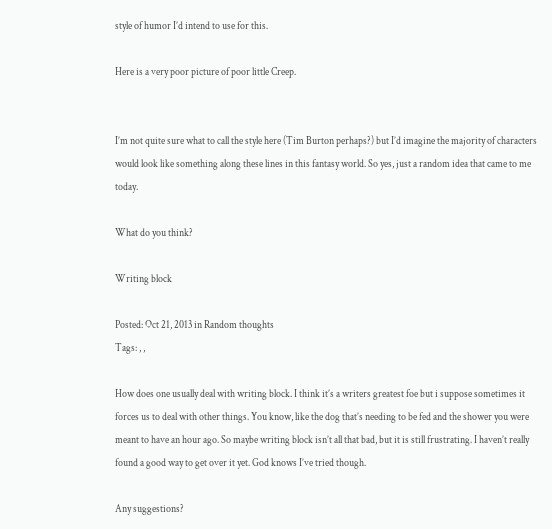style of humor I’d intend to use for this.

Here is a very poor picture of poor little Creep.


I’m not quite sure what to call the style here (Tim Burton perhaps?) but I’d imagine the majority of characters would look like something along these lines in this fantasy world. So yes, just a random idea that came to me today.

What do you think?

Writing block

Posted: Oct 21, 2013 in Random thoughts
Tags: , ,

How does one usually deal with writing block. I think it’s a writers greatest foe but i suppose sometimes it forces us to deal with other things. You know, like the dog that’s needing to be fed and the shower you were meant to have an hour ago. So maybe writing block isn’t all that bad, but it is still frustrating. I haven’t really found a good way to get over it yet. God knows I’ve tried though.

Any suggestions?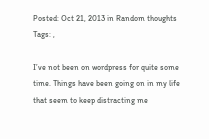Posted: Oct 21, 2013 in Random thoughts
Tags: ,

I’ve not been on wordpress for quite some time. Things have been going on in my life that seem to keep distracting me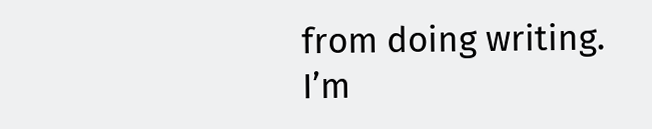from doing writing. I’m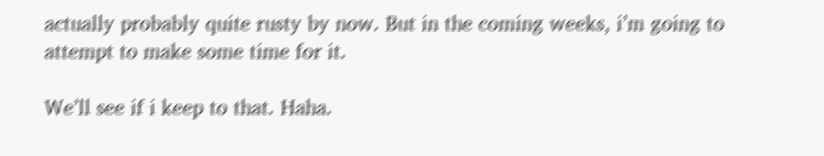actually probably quite rusty by now. But in the coming weeks, i’m going to attempt to make some time for it.

We’ll see if i keep to that. Haha.